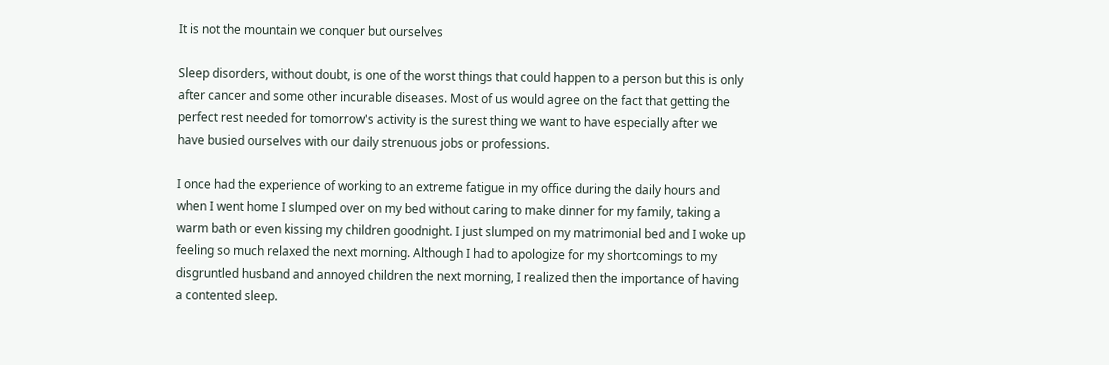It is not the mountain we conquer but ourselves

Sleep disorders, without doubt, is one of the worst things that could happen to a person but this is only after cancer and some other incurable diseases. Most of us would agree on the fact that getting the perfect rest needed for tomorrow's activity is the surest thing we want to have especially after we have busied ourselves with our daily strenuous jobs or professions.

I once had the experience of working to an extreme fatigue in my office during the daily hours and when I went home I slumped over on my bed without caring to make dinner for my family, taking a warm bath or even kissing my children goodnight. I just slumped on my matrimonial bed and I woke up feeling so much relaxed the next morning. Although I had to apologize for my shortcomings to my disgruntled husband and annoyed children the next morning, I realized then the importance of having a contented sleep.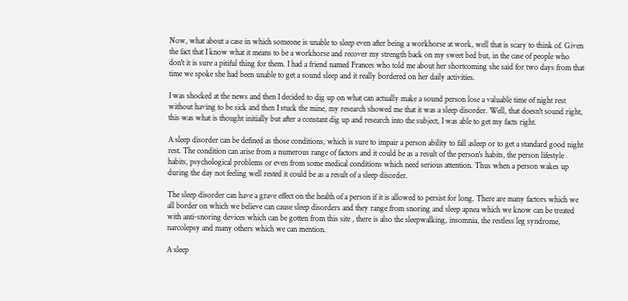Now, what about a case in which someone is unable to sleep even after being a workhorse at work, well that is scary to think of. Given the fact that I know what it means to be a workhorse and recover my strength back on my sweet bed but, in the case of people who don't it is sure a pitiful thing for them. I had a friend named Frances who told me about her shortcoming she said for two days from that time we spoke she had been unable to get a sound sleep and it really bordered on her daily activities.

I was shocked at the news and then I decided to dig up on what can actually make a sound person lose a valuable time of night rest without having to be sick and then I stuck the mine, my research showed me that it was a sleep disorder. Well, that doesn't sound right, this was what is thought initially but after a constant dig up and research into the subject, I was able to get my facts right.

A sleep disorder can be defined as those conditions, which is sure to impair a person ability to fall asleep or to get a standard good night rest. The condition can arise from a numerous range of factors and it could be as a result of the person's habits, the person lifestyle habits, psychological problems or even from some medical conditions which need serious attention. Thus when a person wakes up during the day not feeling well rested it could be as a result of a sleep disorder.

The sleep disorder can have a grave effect on the health of a person if it is allowed to persist for long. There are many factors which we all border on which we believe can cause sleep disorders and they range from snoring and sleep apnea which we know can be treated with anti-snoring devices which can be gotten from this site , there is also the sleepwalking, insomnia, the restless leg syndrome, narcolepsy and many others which we can mention.

A sleep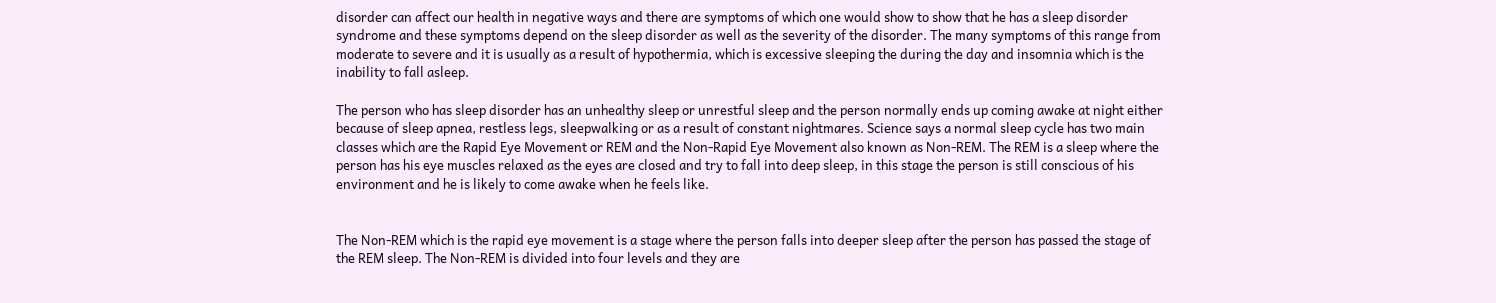disorder can affect our health in negative ways and there are symptoms of which one would show to show that he has a sleep disorder syndrome and these symptoms depend on the sleep disorder as well as the severity of the disorder. The many symptoms of this range from moderate to severe and it is usually as a result of hypothermia, which is excessive sleeping the during the day and insomnia which is the inability to fall asleep.

The person who has sleep disorder has an unhealthy sleep or unrestful sleep and the person normally ends up coming awake at night either because of sleep apnea, restless legs, sleepwalking or as a result of constant nightmares. Science says a normal sleep cycle has two main classes which are the Rapid Eye Movement or REM and the Non-Rapid Eye Movement also known as Non-REM. The REM is a sleep where the person has his eye muscles relaxed as the eyes are closed and try to fall into deep sleep, in this stage the person is still conscious of his environment and he is likely to come awake when he feels like.


The Non-REM which is the rapid eye movement is a stage where the person falls into deeper sleep after the person has passed the stage of the REM sleep. The Non-REM is divided into four levels and they are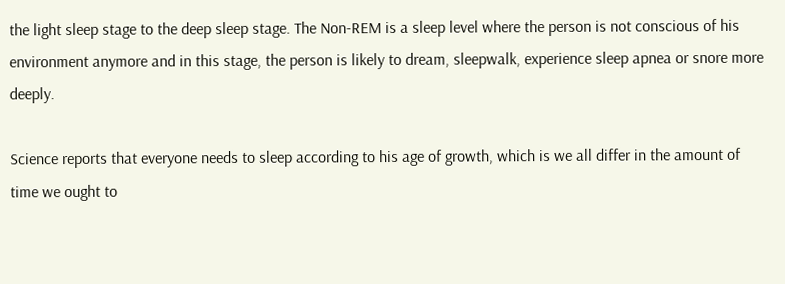the light sleep stage to the deep sleep stage. The Non-REM is a sleep level where the person is not conscious of his environment anymore and in this stage, the person is likely to dream, sleepwalk, experience sleep apnea or snore more deeply.

Science reports that everyone needs to sleep according to his age of growth, which is we all differ in the amount of time we ought to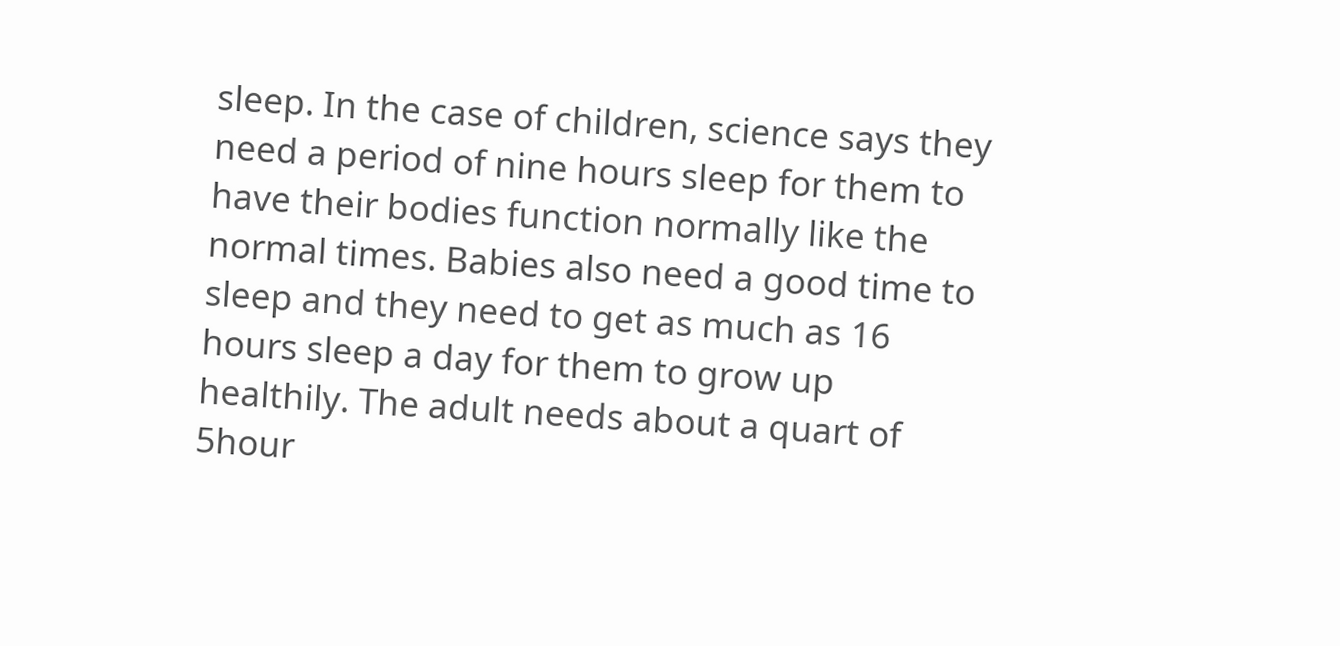sleep. In the case of children, science says they need a period of nine hours sleep for them to have their bodies function normally like the normal times. Babies also need a good time to sleep and they need to get as much as 16 hours sleep a day for them to grow up healthily. The adult needs about a quart of 5hour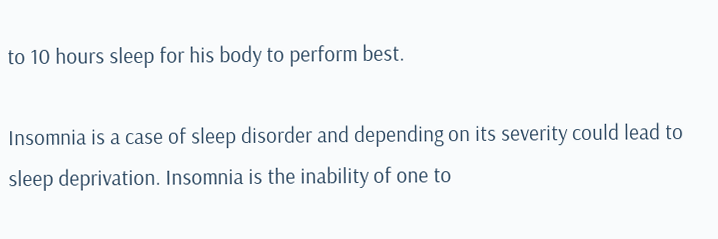to 10 hours sleep for his body to perform best.

Insomnia is a case of sleep disorder and depending on its severity could lead to sleep deprivation. Insomnia is the inability of one to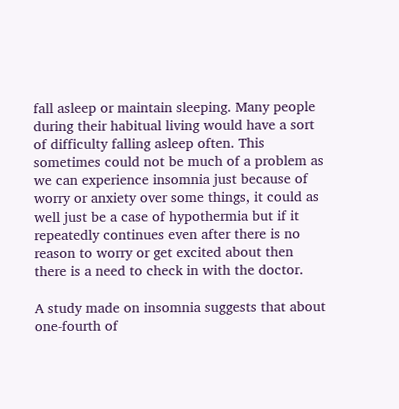fall asleep or maintain sleeping. Many people during their habitual living would have a sort of difficulty falling asleep often. This sometimes could not be much of a problem as we can experience insomnia just because of worry or anxiety over some things, it could as well just be a case of hypothermia but if it repeatedly continues even after there is no reason to worry or get excited about then there is a need to check in with the doctor.

A study made on insomnia suggests that about one-fourth of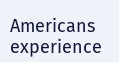Americans experience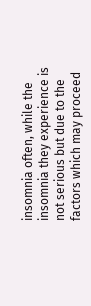insomnia often, while the insomnia they experience is not serious but due to the factors which may proceed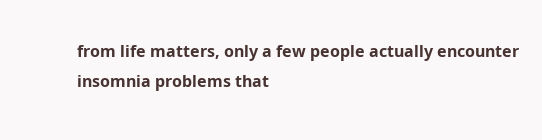from life matters, only a few people actually encounter insomnia problems that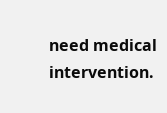need medical intervention.